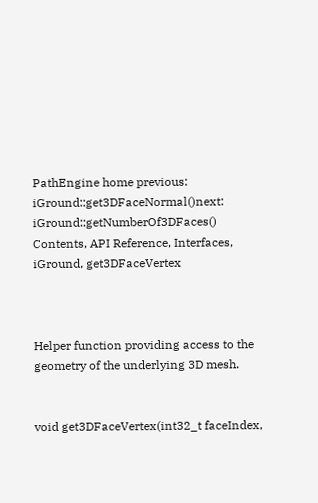PathEngine home previous: iGround::get3DFaceNormal()next: iGround::getNumberOf3DFaces()
Contents, API Reference, Interfaces, iGround, get3DFaceVertex



Helper function providing access to the geometry of the underlying 3D mesh.


void get3DFaceVertex(int32_t faceIndex,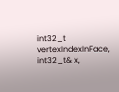int32_t vertexIndexInFace, int32_t& x,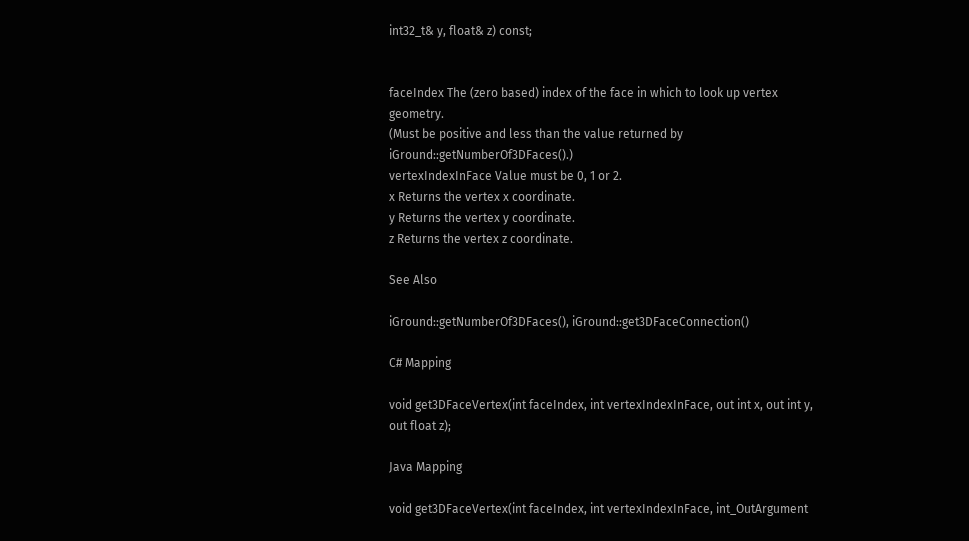int32_t& y, float& z) const;


faceIndex The (zero based) index of the face in which to look up vertex geometry.
(Must be positive and less than the value returned by iGround::getNumberOf3DFaces().)
vertexIndexInFace Value must be 0, 1 or 2.
x Returns the vertex x coordinate.
y Returns the vertex y coordinate.
z Returns the vertex z coordinate.

See Also

iGround::getNumberOf3DFaces(), iGround::get3DFaceConnection()

C# Mapping

void get3DFaceVertex(int faceIndex, int vertexIndexInFace, out int x, out int y, out float z);

Java Mapping

void get3DFaceVertex(int faceIndex, int vertexIndexInFace, int_OutArgument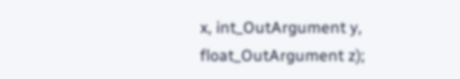x, int_OutArgument y, float_OutArgument z);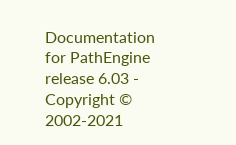Documentation for PathEngine release 6.03 - Copyright © 2002-2021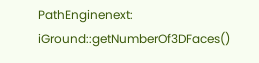PathEnginenext: iGround::getNumberOf3DFaces()